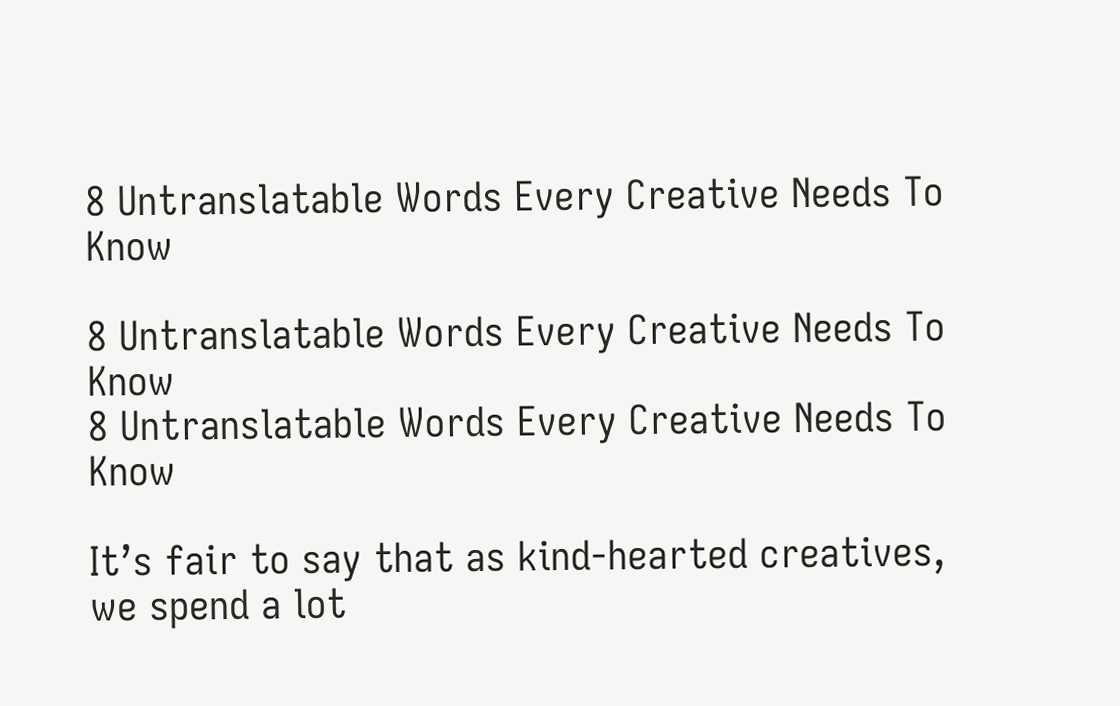8 Untranslatable Words Every Creative Needs To Know

8 Untranslatable Words Every Creative Needs To Know
8 Untranslatable Words Every Creative Needs To Know

It’s fair to say that as kind-hearted creatives, we spend a lot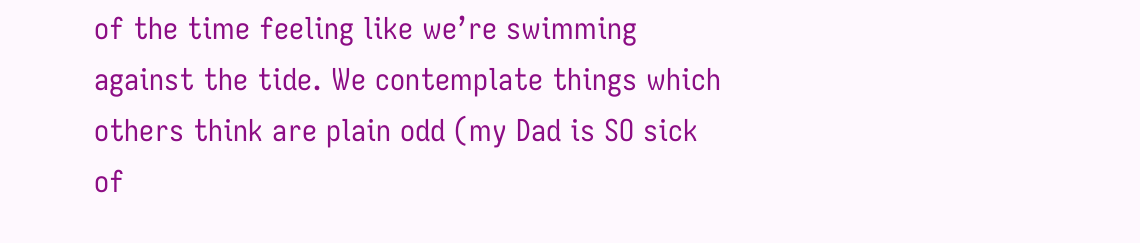of the time feeling like we’re swimming against the tide. We contemplate things which others think are plain odd (my Dad is SO sick of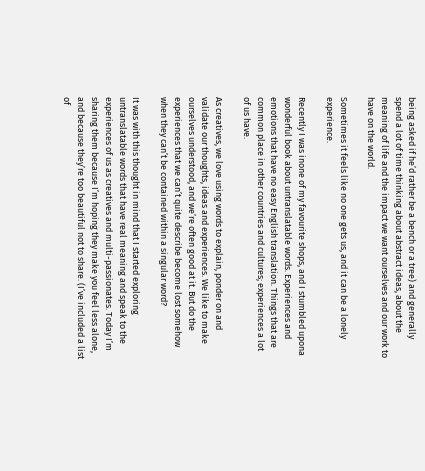being asked if he’d rather be a bench or a tree) and generally spend a lot of time thinking about abstract ideas, about the meaning of life and the impact we want ourselves and our work to have on the world.

Sometimes it feels like no one gets us, and it can be a lonely experience.

Recently I was inone of my favourite shops, and I stumbled upona wonderful book about untranslatable words. Experiences and emotions that have no easy English translation. Things that are common place in other countries and cultures; experiences a lot of us have.

As creatives, we love using words to explain, ponder on and validate our thoughts, ideas and experiences. We like to make ourselves understood, and we’re often good at it. But do the experiences that we can’t quite describe become lost somehow when they can’t be contained within a singular word?

It was with this thought in mind that I started exploring untranslatable words that have real meaning and speak to the experiences of us as creatives and multi-passionates. Today I’m sharing them because I’m hoping they make you feel less alone, and because they’re too beautiful not to share. (I’ve included a list of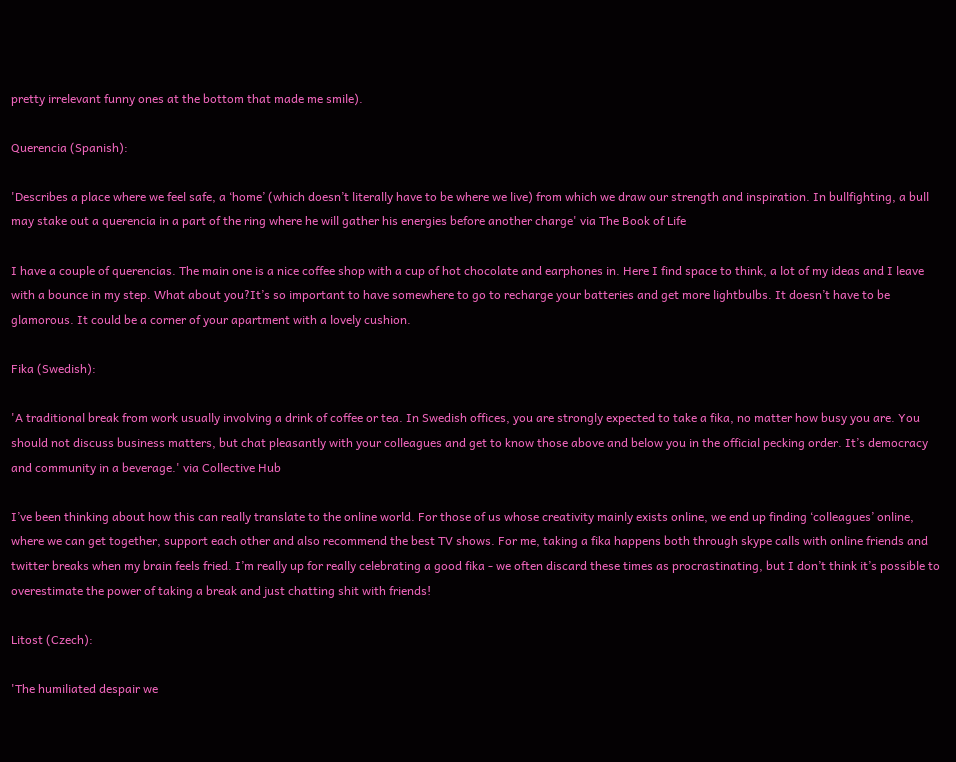pretty irrelevant funny ones at the bottom that made me smile).

Querencia (Spanish):

'Describes a place where we feel safe, a ‘home’ (which doesn’t literally have to be where we live) from which we draw our strength and inspiration. In bullfighting, a bull may stake out a querencia in a part of the ring where he will gather his energies before another charge' via The Book of Life

I have a couple of querencias. The main one is a nice coffee shop with a cup of hot chocolate and earphones in. Here I find space to think, a lot of my ideas and I leave with a bounce in my step. What about you?It’s so important to have somewhere to go to recharge your batteries and get more lightbulbs. It doesn’t have to be glamorous. It could be a corner of your apartment with a lovely cushion.

Fika (Swedish):

'A traditional break from work usually involving a drink of coffee or tea. In Swedish offices, you are strongly expected to take a fika, no matter how busy you are. You should not discuss business matters, but chat pleasantly with your colleagues and get to know those above and below you in the official pecking order. It’s democracy and community in a beverage.' via Collective Hub

I’ve been thinking about how this can really translate to the online world. For those of us whose creativity mainly exists online, we end up finding ‘colleagues’ online, where we can get together, support each other and also recommend the best TV shows. For me, taking a fika happens both through skype calls with online friends and twitter breaks when my brain feels fried. I’m really up for really celebrating a good fika - we often discard these times as procrastinating, but I don’t think it’s possible to overestimate the power of taking a break and just chatting shit with friends!

Litost (Czech):

'The humiliated despair we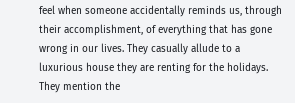feel when someone accidentally reminds us, through their accomplishment, of everything that has gone wrong in our lives. They casually allude to a luxurious house they are renting for the holidays. They mention the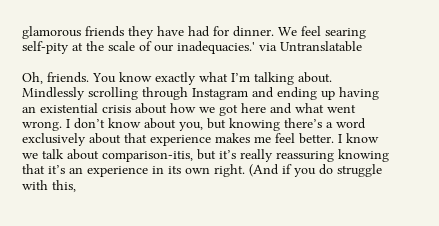glamorous friends they have had for dinner. We feel searing self-pity at the scale of our inadequacies.' via Untranslatable

Oh, friends. You know exactly what I’m talking about. Mindlessly scrolling through Instagram and ending up having an existential crisis about how we got here and what went wrong. I don’t know about you, but knowing there’s a word exclusively about that experience makes me feel better. I know we talk about comparison-itis, but it’s really reassuring knowing that it’s an experience in its own right. (And if you do struggle with this,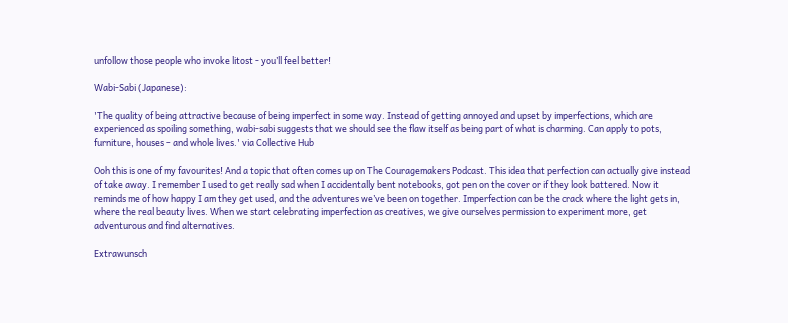unfollow those people who invoke litost - you’ll feel better!

Wabi-Sabi (Japanese):

'The quality of being attractive because of being imperfect in some way. Instead of getting annoyed and upset by imperfections, which are experienced as spoiling something, wabi-sabi suggests that we should see the flaw itself as being part of what is charming. Can apply to pots, furniture, houses – and whole lives.' via Collective Hub

Ooh this is one of my favourites! And a topic that often comes up on The Couragemakers Podcast. This idea that perfection can actually give instead of take away. I remember I used to get really sad when I accidentally bent notebooks, got pen on the cover or if they look battered. Now it reminds me of how happy I am they get used, and the adventures we’ve been on together. Imperfection can be the crack where the light gets in, where the real beauty lives. When we start celebrating imperfection as creatives, we give ourselves permission to experiment more, get adventurous and find alternatives.

Extrawunsch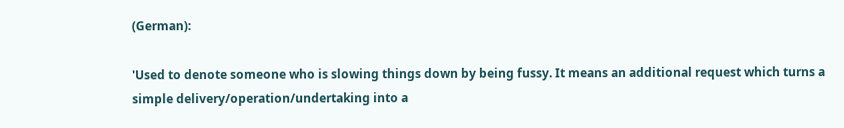(German):

'Used to denote someone who is slowing things down by being fussy. It means an additional request which turns a simple delivery/operation/undertaking into a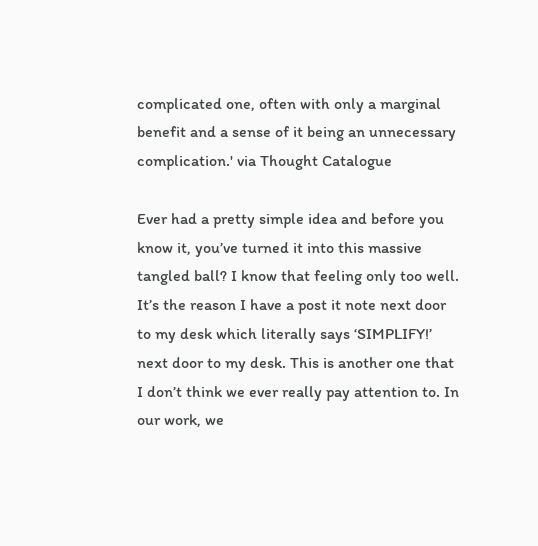complicated one, often with only a marginal benefit and a sense of it being an unnecessary complication.' via Thought Catalogue

Ever had a pretty simple idea and before you know it, you’ve turned it into this massive tangled ball? I know that feeling only too well. It’s the reason I have a post it note next door to my desk which literally says ‘SIMPLIFY!’ next door to my desk. This is another one that I don’t think we ever really pay attention to. In our work, we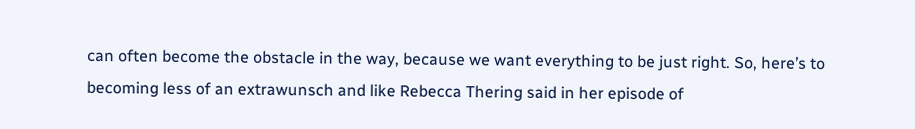can often become the obstacle in the way, because we want everything to be just right. So, here’s to becoming less of an extrawunsch and like Rebecca Thering said in her episode of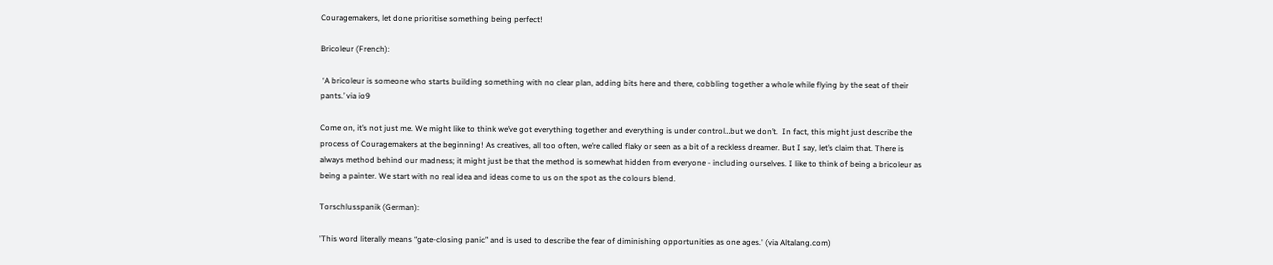Couragemakers, let done prioritise something being perfect!

Bricoleur (French):

 ‘A bricoleur is someone who starts building something with no clear plan, adding bits here and there, cobbling together a whole while flying by the seat of their pants.’ via io9

Come on, it’s not just me. We might like to think we’ve got everything together and everything is under control…but we don’t.  In fact, this might just describe the process of Couragemakers at the beginning! As creatives, all too often, we’re called flaky or seen as a bit of a reckless dreamer. But I say, let’s claim that. There is always method behind our madness; it might just be that the method is somewhat hidden from everyone - including ourselves. I like to think of being a bricoleur as being a painter. We start with no real idea and ideas come to us on the spot as the colours blend.

Torschlusspanik (German):

'This word literally means “gate-closing panic” and is used to describe the fear of diminishing opportunities as one ages.' (via Altalang.com)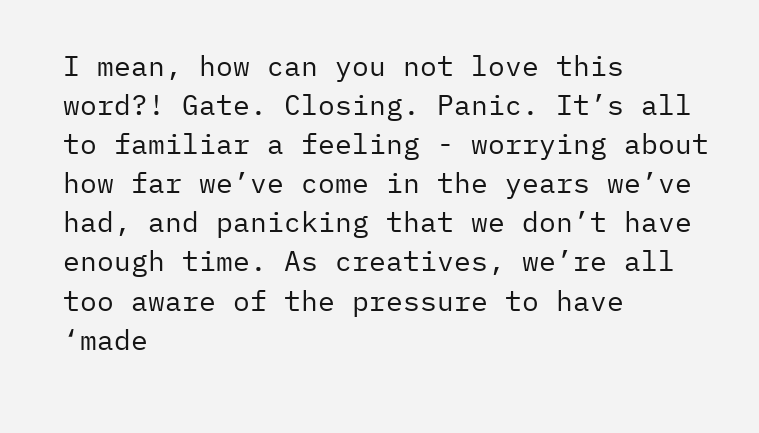I mean, how can you not love this word?! Gate. Closing. Panic. It’s all to familiar a feeling - worrying about how far we’ve come in the years we’ve had, and panicking that we don’t have enough time. As creatives, we’re all too aware of the pressure to have ‘made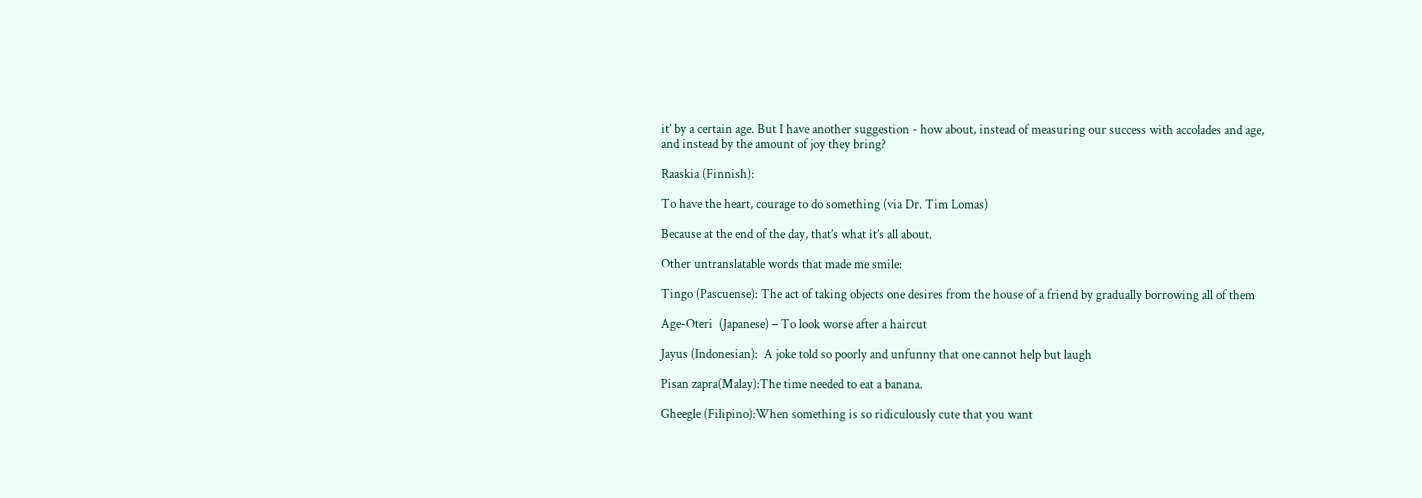it’ by a certain age. But I have another suggestion - how about, instead of measuring our success with accolades and age, and instead by the amount of joy they bring?

Raaskia (Finnish):

To have the heart, courage to do something (via Dr. Tim Lomas)

Because at the end of the day, that’s what it’s all about.

Other untranslatable words that made me smile:

Tingo (Pascuense): The act of taking objects one desires from the house of a friend by gradually borrowing all of them

Age-Oteri  (Japanese) – To look worse after a haircut

Jayus (Indonesian):  A joke told so poorly and unfunny that one cannot help but laugh

Pisan zapra(Malay):The time needed to eat a banana.

Gheegle (Filipino):When something is so ridiculously cute that you want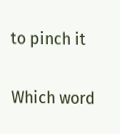to pinch it

Which word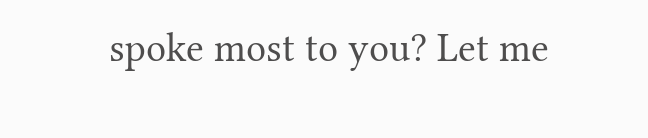spoke most to you? Let me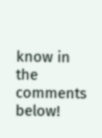know in the comments below!